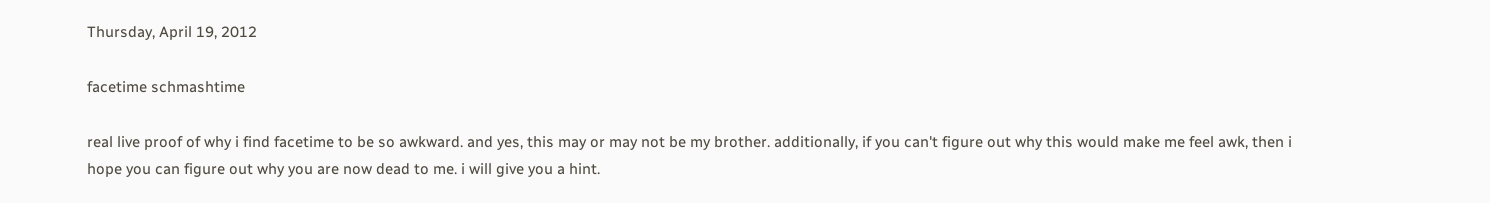Thursday, April 19, 2012

facetime schmashtime

real live proof of why i find facetime to be so awkward. and yes, this may or may not be my brother. additionally, if you can't figure out why this would make me feel awk, then i hope you can figure out why you are now dead to me. i will give you a hint.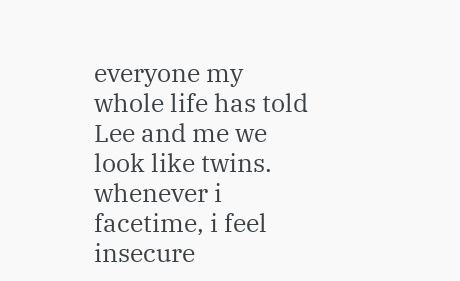everyone my whole life has told Lee and me we look like twins. whenever i facetime, i feel insecure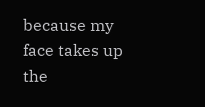because my face takes up the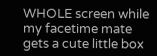WHOLE screen while my facetime mate gets a cute little box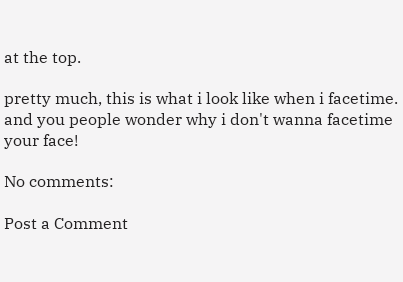at the top.

pretty much, this is what i look like when i facetime. and you people wonder why i don't wanna facetime your face!

No comments:

Post a Comment